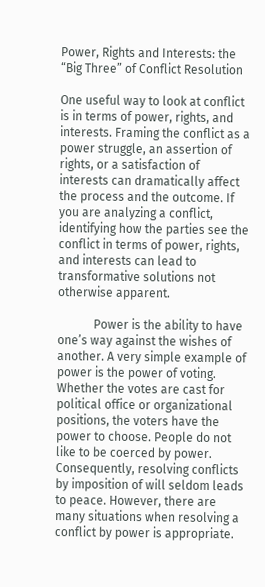Power, Rights and Interests: the “Big Three” of Conflict Resolution

One useful way to look at conflict is in terms of power, rights, and interests. Framing the conflict as a power struggle, an assertion of rights, or a satisfaction of interests can dramatically affect the process and the outcome. If you are analyzing a conflict, identifying how the parties see the conflict in terms of power, rights, and interests can lead to transformative solutions not otherwise apparent.

            Power is the ability to have one’s way against the wishes of another. A very simple example of power is the power of voting. Whether the votes are cast for political office or organizational positions, the voters have the power to choose. People do not like to be coerced by power. Consequently, resolving conflicts by imposition of will seldom leads to peace. However, there are many situations when resolving a conflict by power is appropriate.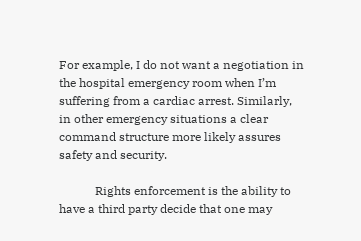For example, I do not want a negotiation in the hospital emergency room when I’m suffering from a cardiac arrest. Similarly, in other emergency situations a clear command structure more likely assures safety and security.

            Rights enforcement is the ability to have a third party decide that one may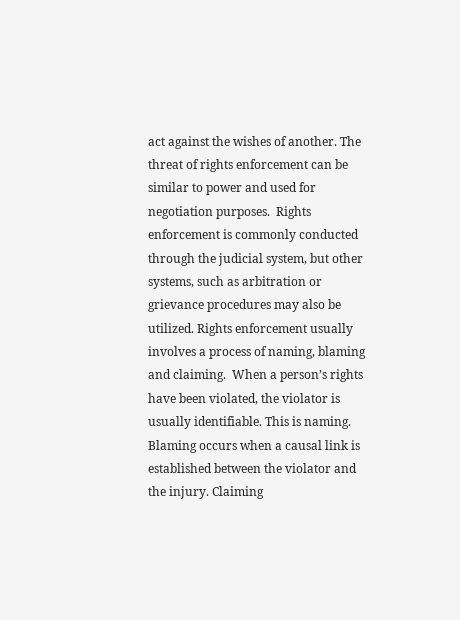act against the wishes of another. The threat of rights enforcement can be similar to power and used for negotiation purposes.  Rights enforcement is commonly conducted through the judicial system, but other systems, such as arbitration or grievance procedures may also be utilized. Rights enforcement usually involves a process of naming, blaming and claiming.  When a person’s rights have been violated, the violator is usually identifiable. This is naming. Blaming occurs when a causal link is established between the violator and the injury. Claiming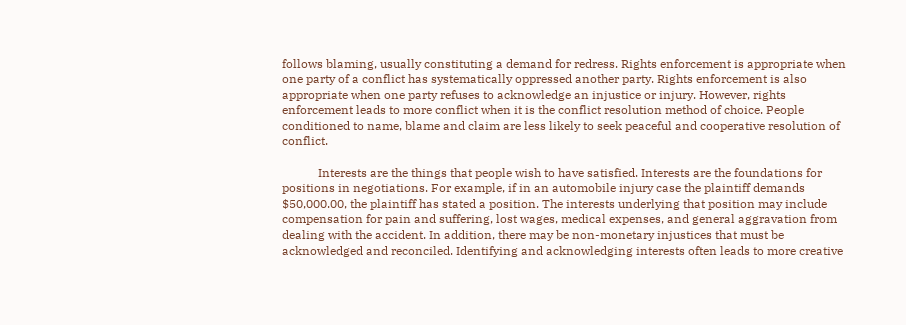follows blaming, usually constituting a demand for redress. Rights enforcement is appropriate when one party of a conflict has systematically oppressed another party. Rights enforcement is also appropriate when one party refuses to acknowledge an injustice or injury. However, rights enforcement leads to more conflict when it is the conflict resolution method of choice. People conditioned to name, blame and claim are less likely to seek peaceful and cooperative resolution of conflict.

            Interests are the things that people wish to have satisfied. Interests are the foundations for positions in negotiations. For example, if in an automobile injury case the plaintiff demands $50,000.00, the plaintiff has stated a position. The interests underlying that position may include compensation for pain and suffering, lost wages, medical expenses, and general aggravation from dealing with the accident. In addition, there may be non-monetary injustices that must be acknowledged and reconciled. Identifying and acknowledging interests often leads to more creative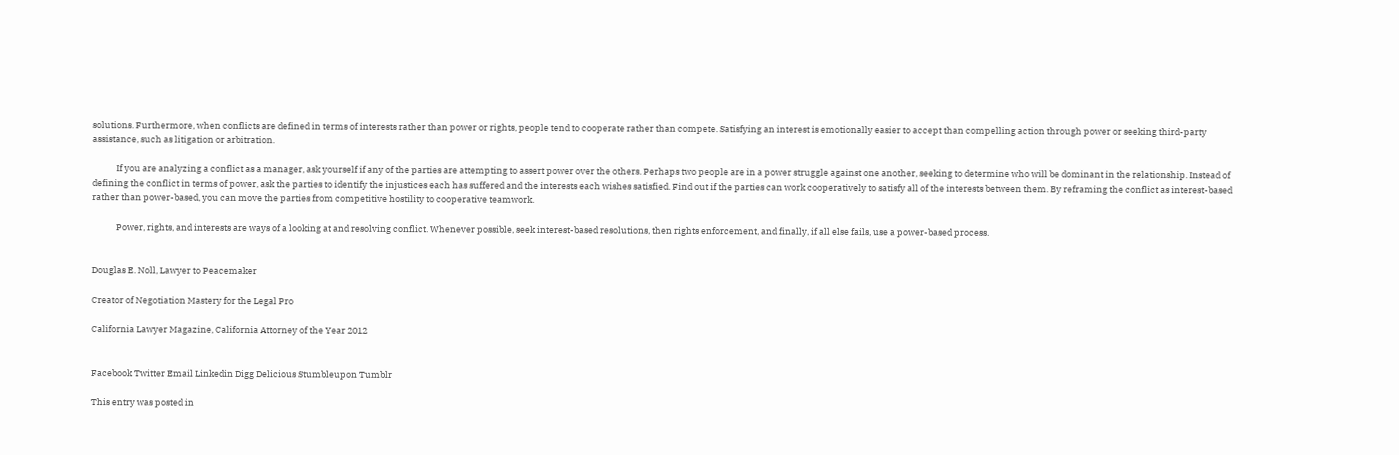solutions. Furthermore, when conflicts are defined in terms of interests rather than power or rights, people tend to cooperate rather than compete. Satisfying an interest is emotionally easier to accept than compelling action through power or seeking third-party assistance, such as litigation or arbitration.

            If you are analyzing a conflict as a manager, ask yourself if any of the parties are attempting to assert power over the others. Perhaps two people are in a power struggle against one another, seeking to determine who will be dominant in the relationship. Instead of defining the conflict in terms of power, ask the parties to identify the injustices each has suffered and the interests each wishes satisfied. Find out if the parties can work cooperatively to satisfy all of the interests between them. By reframing the conflict as interest-based rather than power-based, you can move the parties from competitive hostility to cooperative teamwork.

            Power, rights, and interests are ways of a looking at and resolving conflict. Whenever possible, seek interest-based resolutions, then rights enforcement, and finally, if all else fails, use a power-based process.


Douglas E. Noll, Lawyer to Peacemaker

Creator of Negotiation Mastery for the Legal Pro

California Lawyer Magazine, California Attorney of the Year 2012


Facebook Twitter Email Linkedin Digg Delicious Stumbleupon Tumblr

This entry was posted in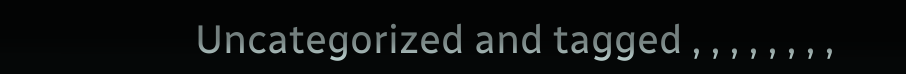Uncategorized and tagged , , , , , , , ,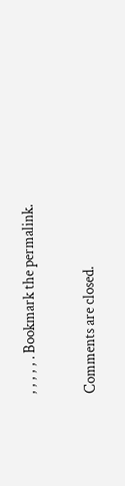, , , , , . Bookmark the permalink.

Comments are closed.